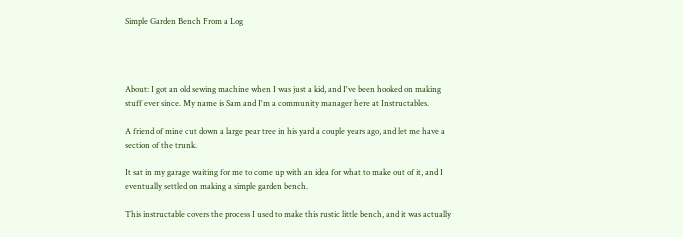Simple Garden Bench From a Log




About: I got an old sewing machine when I was just a kid, and I've been hooked on making stuff ever since. My name is Sam and I'm a community manager here at Instructables.

A friend of mine cut down a large pear tree in his yard a couple years ago, and let me have a section of the trunk.

It sat in my garage waiting for me to come up with an idea for what to make out of it, and I eventually settled on making a simple garden bench.

This instructable covers the process I used to make this rustic little bench, and it was actually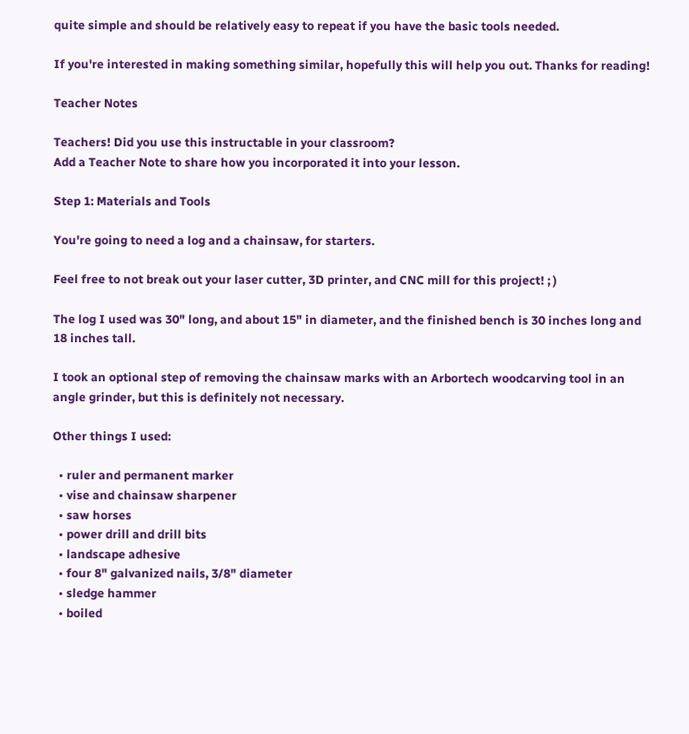quite simple and should be relatively easy to repeat if you have the basic tools needed.

If you're interested in making something similar, hopefully this will help you out. Thanks for reading!

Teacher Notes

Teachers! Did you use this instructable in your classroom?
Add a Teacher Note to share how you incorporated it into your lesson.

Step 1: Materials and Tools

You're going to need a log and a chainsaw, for starters.

Feel free to not break out your laser cutter, 3D printer, and CNC mill for this project! ; )

The log I used was 30" long, and about 15" in diameter, and the finished bench is 30 inches long and 18 inches tall.

I took an optional step of removing the chainsaw marks with an Arbortech woodcarving tool in an angle grinder, but this is definitely not necessary.

Other things I used:

  • ruler and permanent marker
  • vise and chainsaw sharpener
  • saw horses
  • power drill and drill bits
  • landscape adhesive
  • four 8" galvanized nails, 3/8" diameter
  • sledge hammer
  • boiled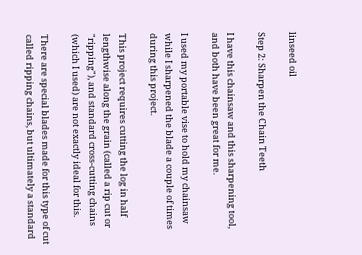linseed oil

Step 2: Sharpen the Chain Teeth

I have this chainsaw and this sharpening tool, and both have been great for me.

I used my portable vise to hold my chainsaw while I sharpened the blade a couple of times during this project.

This project requires cutting the log in half lengthwise along the grain (called a rip cut or "ripping"), and standard cross-cutting chains (which I used) are not exactly ideal for this.

There are special blades made for this type of cut called ripping chains, but ultimately a standard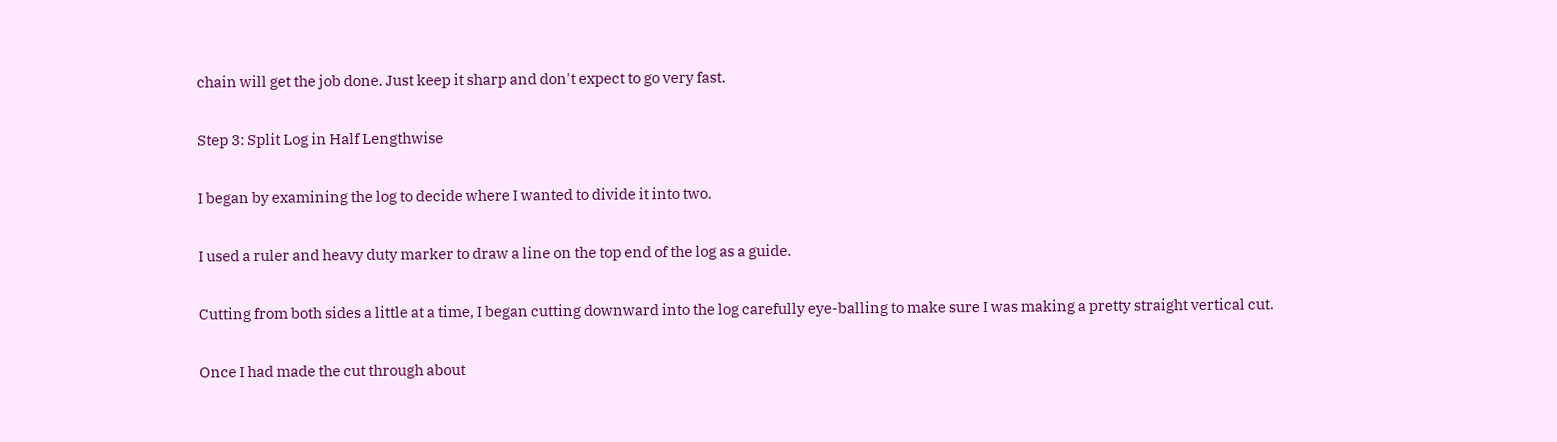chain will get the job done. Just keep it sharp and don't expect to go very fast.

Step 3: Split Log in Half Lengthwise

I began by examining the log to decide where I wanted to divide it into two.

I used a ruler and heavy duty marker to draw a line on the top end of the log as a guide.

Cutting from both sides a little at a time, I began cutting downward into the log carefully eye-balling to make sure I was making a pretty straight vertical cut.

Once I had made the cut through about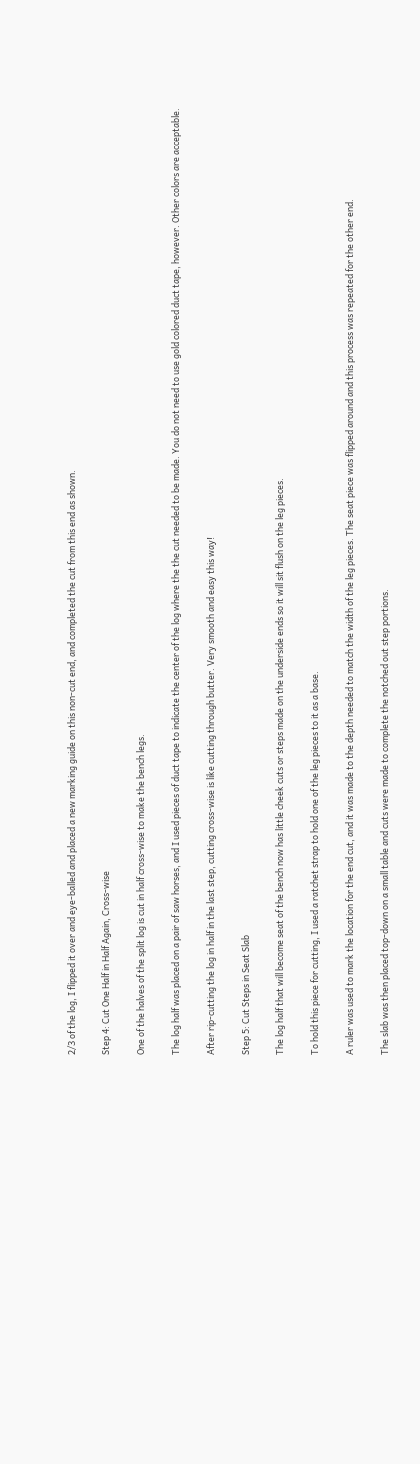2/3 of the log, I flipped it over and eye-balled and placed a new marking guide on this non-cut end, and completed the cut from this end as shown.

Step 4: Cut One Half in Half Again, Cross-wise

One of the halves of the split log is cut in half cross-wise to make the bench legs.

The log half was placed on a pair of saw horses, and I used pieces of duct tape to indicate the center of the log where the the cut needed to be made. You do not need to use gold colored duct tape, however. Other colors are acceptable.

After rip-cutting the log in half in the last step, cutting cross-wise is like cutting through butter. Very smooth and easy this way!

Step 5: Cut Steps in Seat Slab

The log half that will become seat of the bench now has little cheek cuts or steps made on the underside ends so it will sit flush on the leg pieces.

To hold this piece for cutting, I used a ratchet strap to hold one of the leg pieces to it as a base.

A ruler was used to mark the location for the end cut, and it was made to the depth needed to match the width of the leg pieces. The seat piece was flipped around and this process was repeated for the other end.

The slab was then placed top-down on a small table and cuts were made to complete the notched out step portions.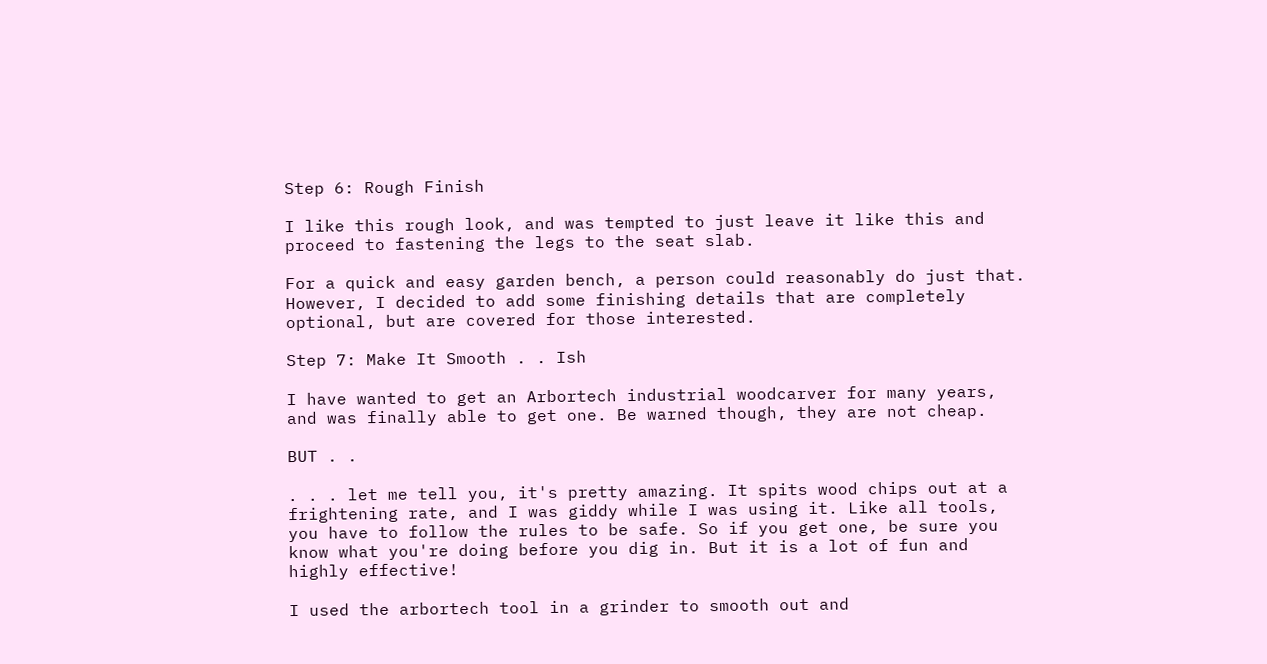Step 6: Rough Finish

I like this rough look, and was tempted to just leave it like this and proceed to fastening the legs to the seat slab.

For a quick and easy garden bench, a person could reasonably do just that. However, I decided to add some finishing details that are completely optional, but are covered for those interested.

Step 7: Make It Smooth . . Ish

I have wanted to get an Arbortech industrial woodcarver for many years, and was finally able to get one. Be warned though, they are not cheap.

BUT . .

. . . let me tell you, it's pretty amazing. It spits wood chips out at a frightening rate, and I was giddy while I was using it. Like all tools, you have to follow the rules to be safe. So if you get one, be sure you know what you're doing before you dig in. But it is a lot of fun and highly effective!

I used the arbortech tool in a grinder to smooth out and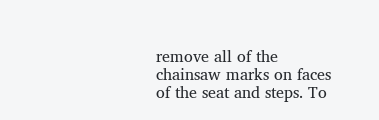remove all of the chainsaw marks on faces of the seat and steps. To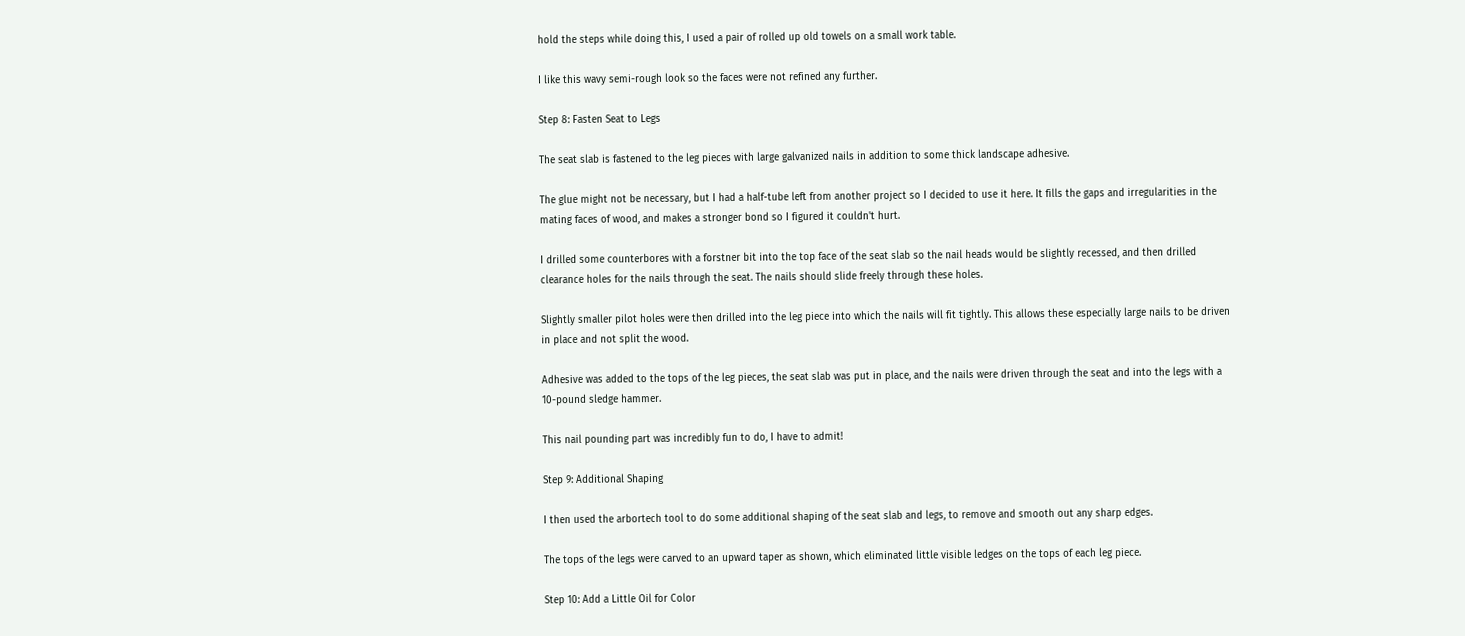hold the steps while doing this, I used a pair of rolled up old towels on a small work table.

I like this wavy semi-rough look so the faces were not refined any further.

Step 8: Fasten Seat to Legs

The seat slab is fastened to the leg pieces with large galvanized nails in addition to some thick landscape adhesive.

The glue might not be necessary, but I had a half-tube left from another project so I decided to use it here. It fills the gaps and irregularities in the mating faces of wood, and makes a stronger bond so I figured it couldn't hurt.

I drilled some counterbores with a forstner bit into the top face of the seat slab so the nail heads would be slightly recessed, and then drilled clearance holes for the nails through the seat. The nails should slide freely through these holes.

Slightly smaller pilot holes were then drilled into the leg piece into which the nails will fit tightly. This allows these especially large nails to be driven in place and not split the wood.

Adhesive was added to the tops of the leg pieces, the seat slab was put in place, and the nails were driven through the seat and into the legs with a 10-pound sledge hammer.

This nail pounding part was incredibly fun to do, I have to admit!

Step 9: Additional Shaping

I then used the arbortech tool to do some additional shaping of the seat slab and legs, to remove and smooth out any sharp edges.

The tops of the legs were carved to an upward taper as shown, which eliminated little visible ledges on the tops of each leg piece.

Step 10: Add a Little Oil for Color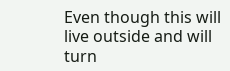Even though this will live outside and will turn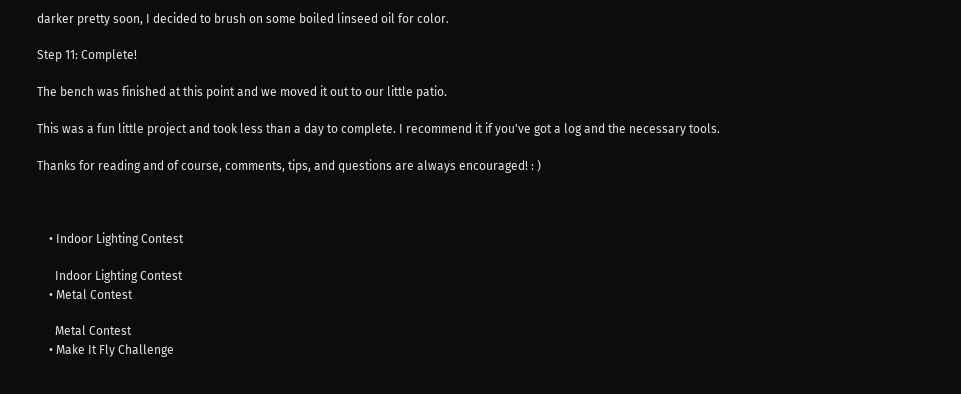darker pretty soon, I decided to brush on some boiled linseed oil for color.

Step 11: Complete!

The bench was finished at this point and we moved it out to our little patio.

This was a fun little project and took less than a day to complete. I recommend it if you've got a log and the necessary tools.

Thanks for reading and of course, comments, tips, and questions are always encouraged! : )



    • Indoor Lighting Contest

      Indoor Lighting Contest
    • Metal Contest

      Metal Contest
    • Make It Fly Challenge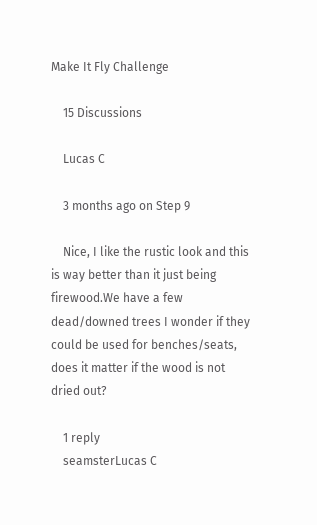Make It Fly Challenge

    15 Discussions

    Lucas C

    3 months ago on Step 9

    Nice, I like the rustic look and this is way better than it just being firewood.We have a few dead/downed trees I wonder if they could be used for benches/seats, does it matter if the wood is not dried out?

    1 reply
    seamsterLucas C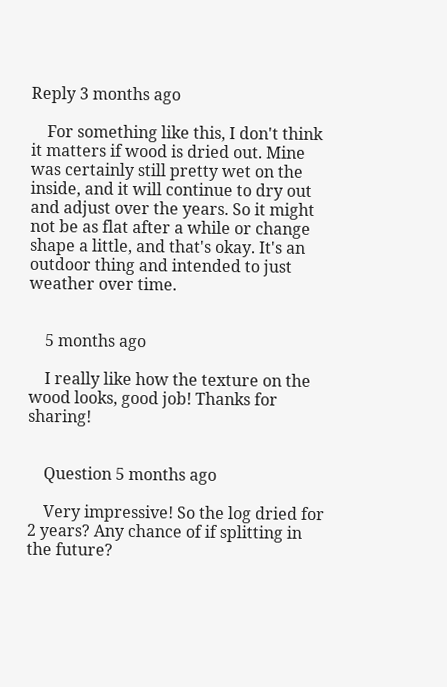Reply 3 months ago

    For something like this, I don't think it matters if wood is dried out. Mine was certainly still pretty wet on the inside, and it will continue to dry out and adjust over the years. So it might not be as flat after a while or change shape a little, and that's okay. It's an outdoor thing and intended to just weather over time.


    5 months ago

    I really like how the texture on the wood looks, good job! Thanks for sharing!


    Question 5 months ago

    Very impressive! So the log dried for 2 years? Any chance of if splitting in the future?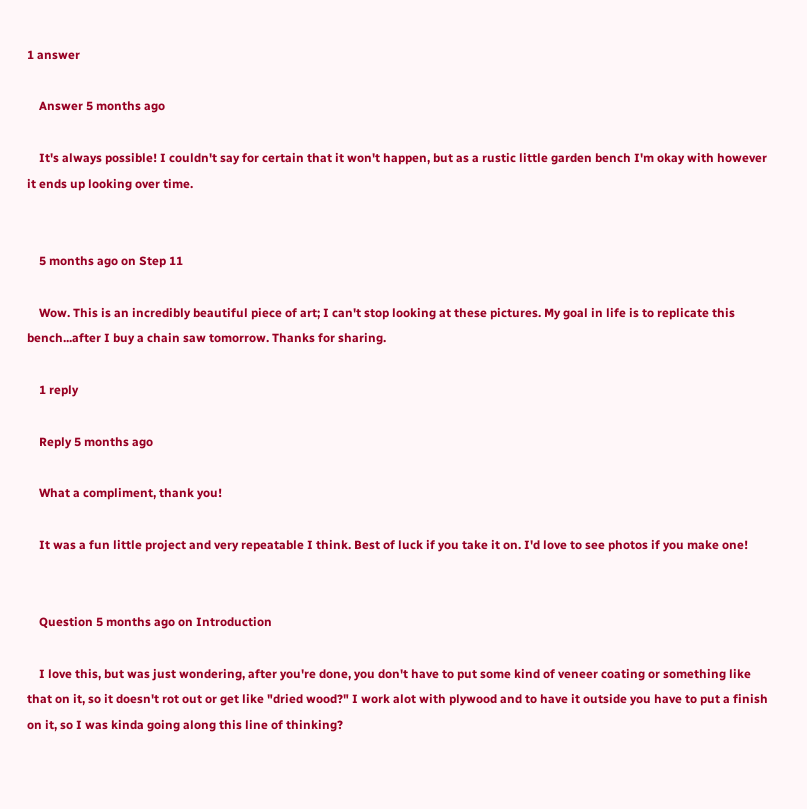1 answer

    Answer 5 months ago

    It's always possible! I couldn't say for certain that it won't happen, but as a rustic little garden bench I'm okay with however it ends up looking over time.


    5 months ago on Step 11

    Wow. This is an incredibly beautiful piece of art; I can't stop looking at these pictures. My goal in life is to replicate this bench...after I buy a chain saw tomorrow. Thanks for sharing.

    1 reply

    Reply 5 months ago

    What a compliment, thank you!

    It was a fun little project and very repeatable I think. Best of luck if you take it on. I'd love to see photos if you make one!


    Question 5 months ago on Introduction

    I love this, but was just wondering, after you're done, you don't have to put some kind of veneer coating or something like that on it, so it doesn't rot out or get like "dried wood?" I work alot with plywood and to have it outside you have to put a finish on it, so I was kinda going along this line of thinking?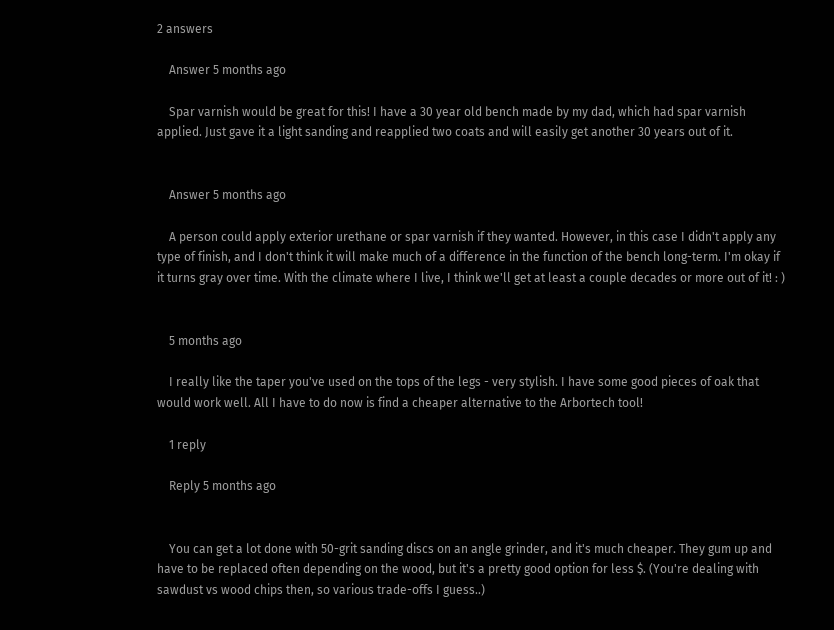2 answers

    Answer 5 months ago

    Spar varnish would be great for this! I have a 30 year old bench made by my dad, which had spar varnish applied. Just gave it a light sanding and reapplied two coats and will easily get another 30 years out of it.


    Answer 5 months ago

    A person could apply exterior urethane or spar varnish if they wanted. However, in this case I didn't apply any type of finish, and I don't think it will make much of a difference in the function of the bench long-term. I'm okay if it turns gray over time. With the climate where I live, I think we'll get at least a couple decades or more out of it! : )


    5 months ago

    I really like the taper you've used on the tops of the legs - very stylish. I have some good pieces of oak that would work well. All I have to do now is find a cheaper alternative to the Arbortech tool!

    1 reply

    Reply 5 months ago


    You can get a lot done with 50-grit sanding discs on an angle grinder, and it's much cheaper. They gum up and have to be replaced often depending on the wood, but it's a pretty good option for less $. (You're dealing with sawdust vs wood chips then, so various trade-offs I guess..)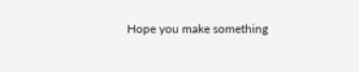Hope you make something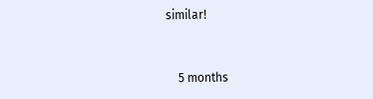similar!


    5 months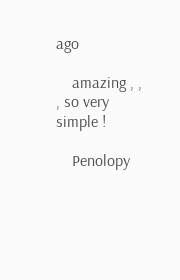ago

    amazing , , , so very simple !

    Penolopy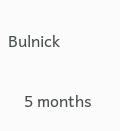Bulnick

    5 months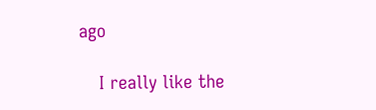ago

    I really like the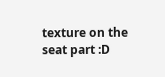texture on the seat part :D